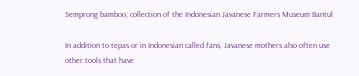Semprong bamboo, collection of the Indonesian Javanese Farmers Museum Bantul

In addition to tepas or in Indonesian called fans, Javanese mothers also often use other tools that have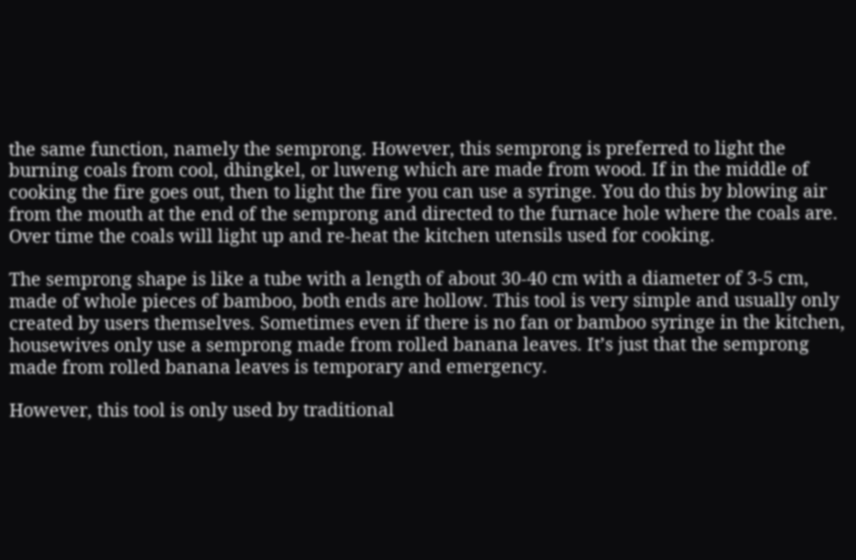the same function, namely the semprong. However, this semprong is preferred to light the burning coals from cool, dhingkel, or luweng which are made from wood. If in the middle of cooking the fire goes out, then to light the fire you can use a syringe. You do this by blowing air from the mouth at the end of the semprong and directed to the furnace hole where the coals are. Over time the coals will light up and re-heat the kitchen utensils used for cooking.

The semprong shape is like a tube with a length of about 30-40 cm with a diameter of 3-5 cm, made of whole pieces of bamboo, both ends are hollow. This tool is very simple and usually only created by users themselves. Sometimes even if there is no fan or bamboo syringe in the kitchen, housewives only use a semprong made from rolled banana leaves. It’s just that the semprong made from rolled banana leaves is temporary and emergency.

However, this tool is only used by traditional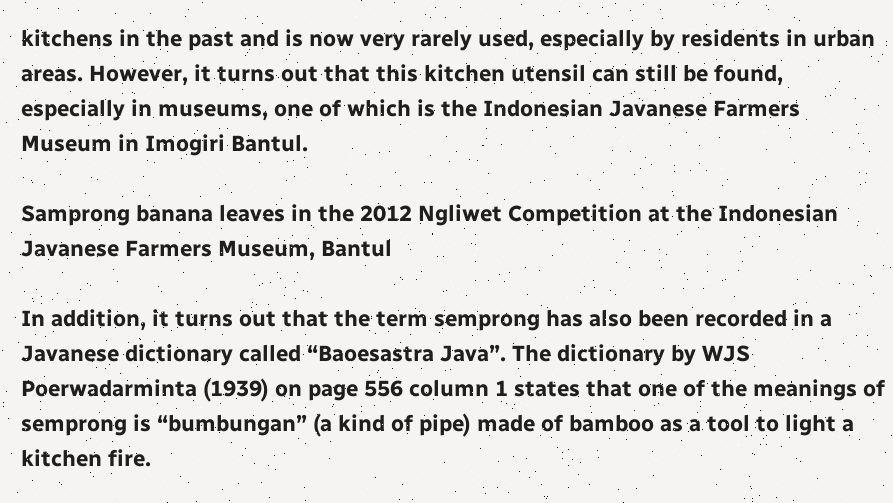kitchens in the past and is now very rarely used, especially by residents in urban areas. However, it turns out that this kitchen utensil can still be found, especially in museums, one of which is the Indonesian Javanese Farmers Museum in Imogiri Bantul.

Samprong banana leaves in the 2012 Ngliwet Competition at the Indonesian Javanese Farmers Museum, Bantul

In addition, it turns out that the term semprong has also been recorded in a Javanese dictionary called “Baoesastra Java”. The dictionary by WJS Poerwadarminta (1939) on page 556 column 1 states that one of the meanings of semprong is “bumbungan” (a kind of pipe) made of bamboo as a tool to light a kitchen fire.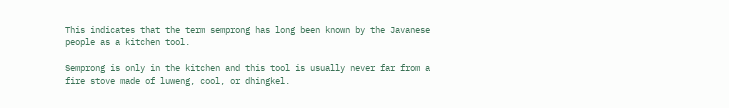This indicates that the term semprong has long been known by the Javanese people as a kitchen tool.

Semprong is only in the kitchen and this tool is usually never far from a fire stove made of luweng, cool, or dhingkel.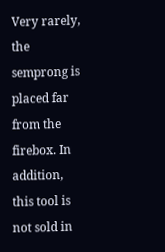Very rarely, the semprong is placed far from the firebox. In addition, this tool is not sold in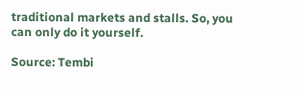traditional markets and stalls. So, you can only do it yourself.

Source: Tembi